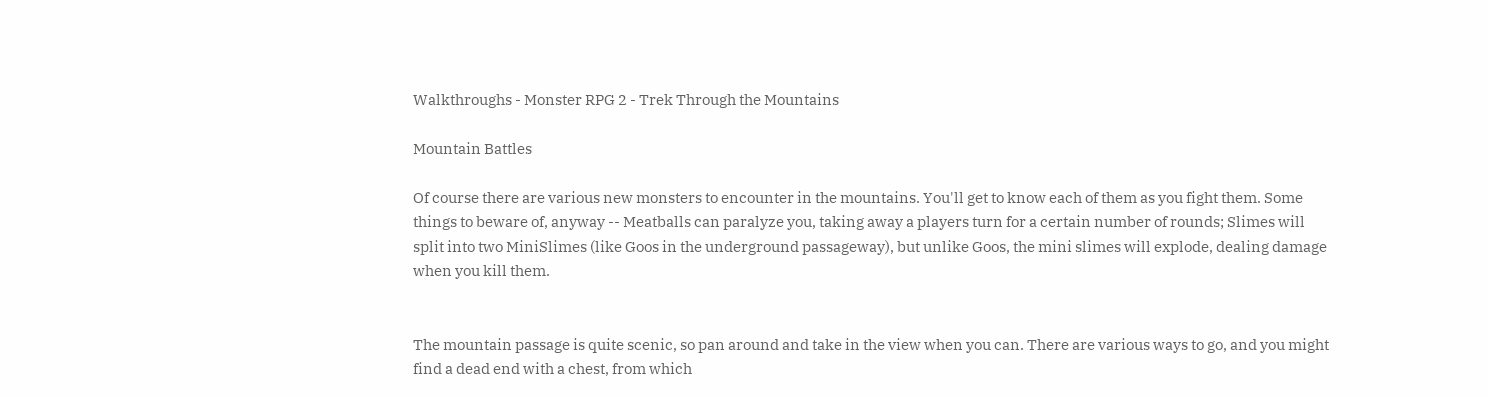Walkthroughs - Monster RPG 2 - Trek Through the Mountains

Mountain Battles

Of course there are various new monsters to encounter in the mountains. You'll get to know each of them as you fight them. Some things to beware of, anyway -- Meatballs can paralyze you, taking away a players turn for a certain number of rounds; Slimes will split into two MiniSlimes (like Goos in the underground passageway), but unlike Goos, the mini slimes will explode, dealing damage when you kill them.


The mountain passage is quite scenic, so pan around and take in the view when you can. There are various ways to go, and you might find a dead end with a chest, from which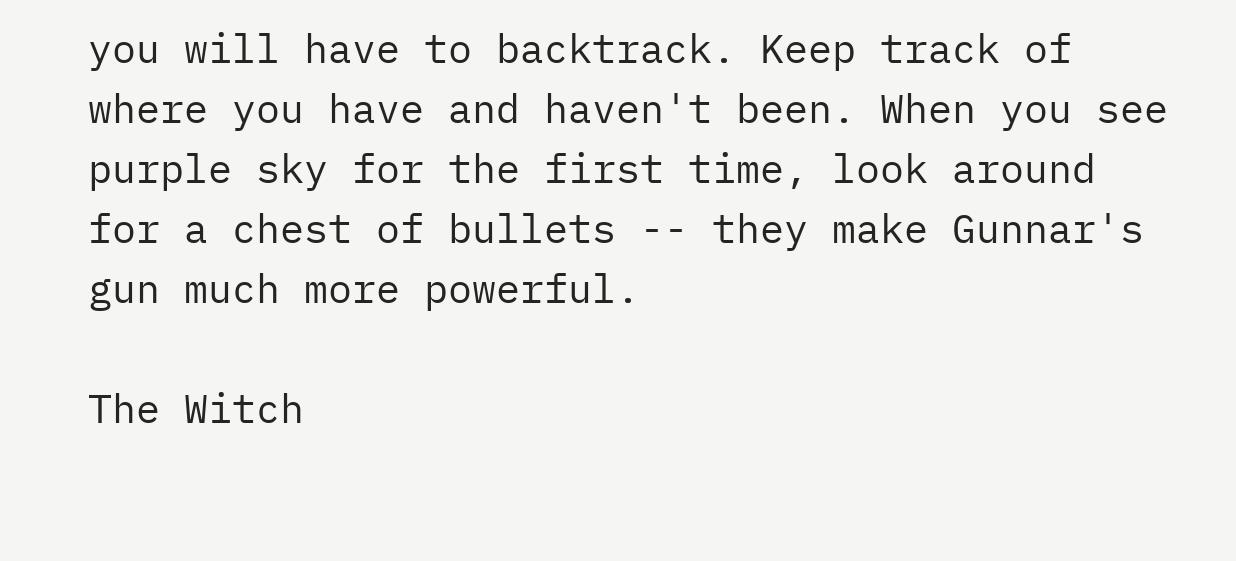you will have to backtrack. Keep track of where you have and haven't been. When you see purple sky for the first time, look around for a chest of bullets -- they make Gunnar's gun much more powerful.

The Witch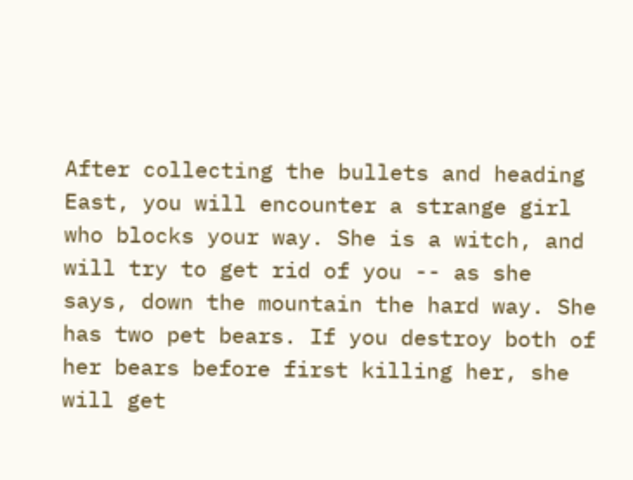After collecting the bullets and heading East, you will encounter a strange girl who blocks your way. She is a witch, and will try to get rid of you -- as she says, down the mountain the hard way. She has two pet bears. If you destroy both of her bears before first killing her, she will get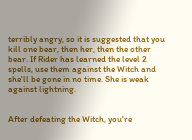terribly angry, so it is suggested that you kill one bear, then her, then the other bear. If Rider has learned the level 2 spells, use them against the Witch and she'll be gone in no time. She is weak against lightning.


After defeating the Witch, you're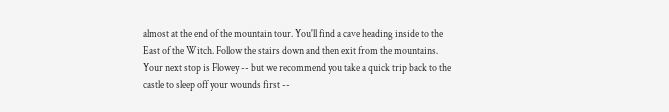almost at the end of the mountain tour. You'll find a cave heading inside to the East of the Witch. Follow the stairs down and then exit from the mountains. Your next stop is Flowey -- but we recommend you take a quick trip back to the castle to sleep off your wounds first --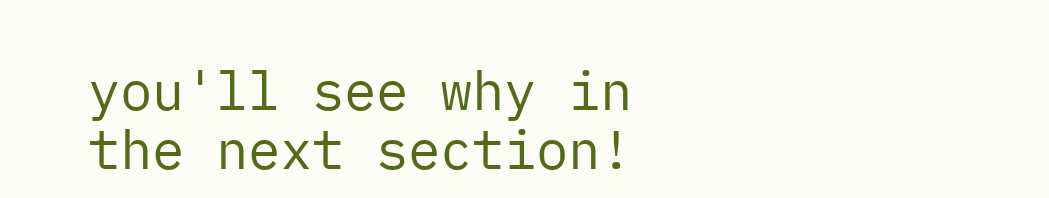you'll see why in the next section!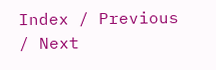Index / Previous / Next